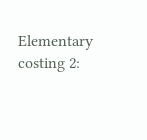Elementary costing 2: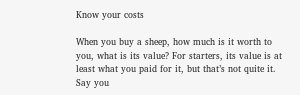Know your costs

When you buy a sheep, how much is it worth to you, what is its value? For starters, its value is at least what you paid for it, but that’s not quite it. Say you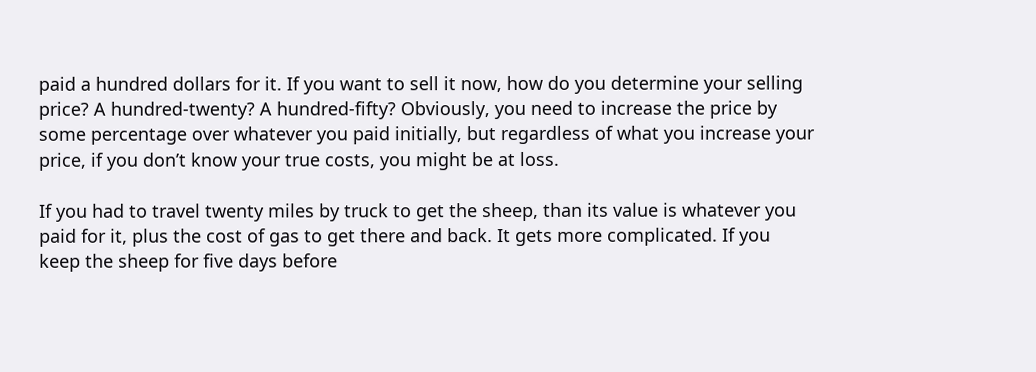paid a hundred dollars for it. If you want to sell it now, how do you determine your selling price? A hundred-twenty? A hundred-fifty? Obviously, you need to increase the price by some percentage over whatever you paid initially, but regardless of what you increase your price, if you don’t know your true costs, you might be at loss.

If you had to travel twenty miles by truck to get the sheep, than its value is whatever you paid for it, plus the cost of gas to get there and back. It gets more complicated. If you keep the sheep for five days before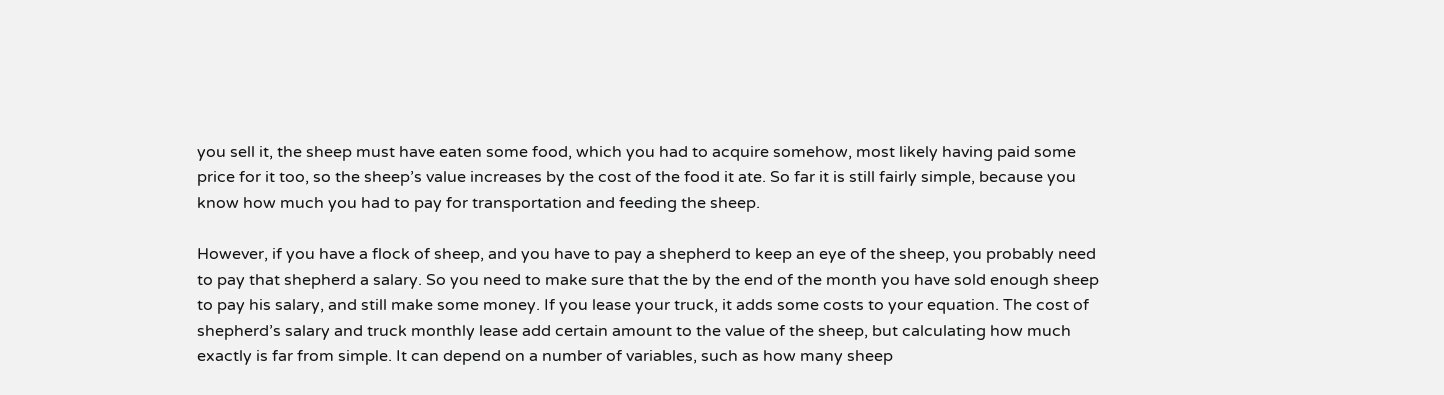you sell it, the sheep must have eaten some food, which you had to acquire somehow, most likely having paid some price for it too, so the sheep’s value increases by the cost of the food it ate. So far it is still fairly simple, because you know how much you had to pay for transportation and feeding the sheep.

However, if you have a flock of sheep, and you have to pay a shepherd to keep an eye of the sheep, you probably need to pay that shepherd a salary. So you need to make sure that the by the end of the month you have sold enough sheep to pay his salary, and still make some money. If you lease your truck, it adds some costs to your equation. The cost of shepherd’s salary and truck monthly lease add certain amount to the value of the sheep, but calculating how much exactly is far from simple. It can depend on a number of variables, such as how many sheep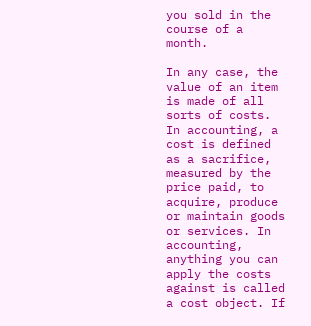you sold in the course of a month.

In any case, the value of an item is made of all sorts of costs. In accounting, a cost is defined as a sacrifice, measured by the price paid, to acquire, produce or maintain goods or services. In accounting, anything you can apply the costs against is called a cost object. If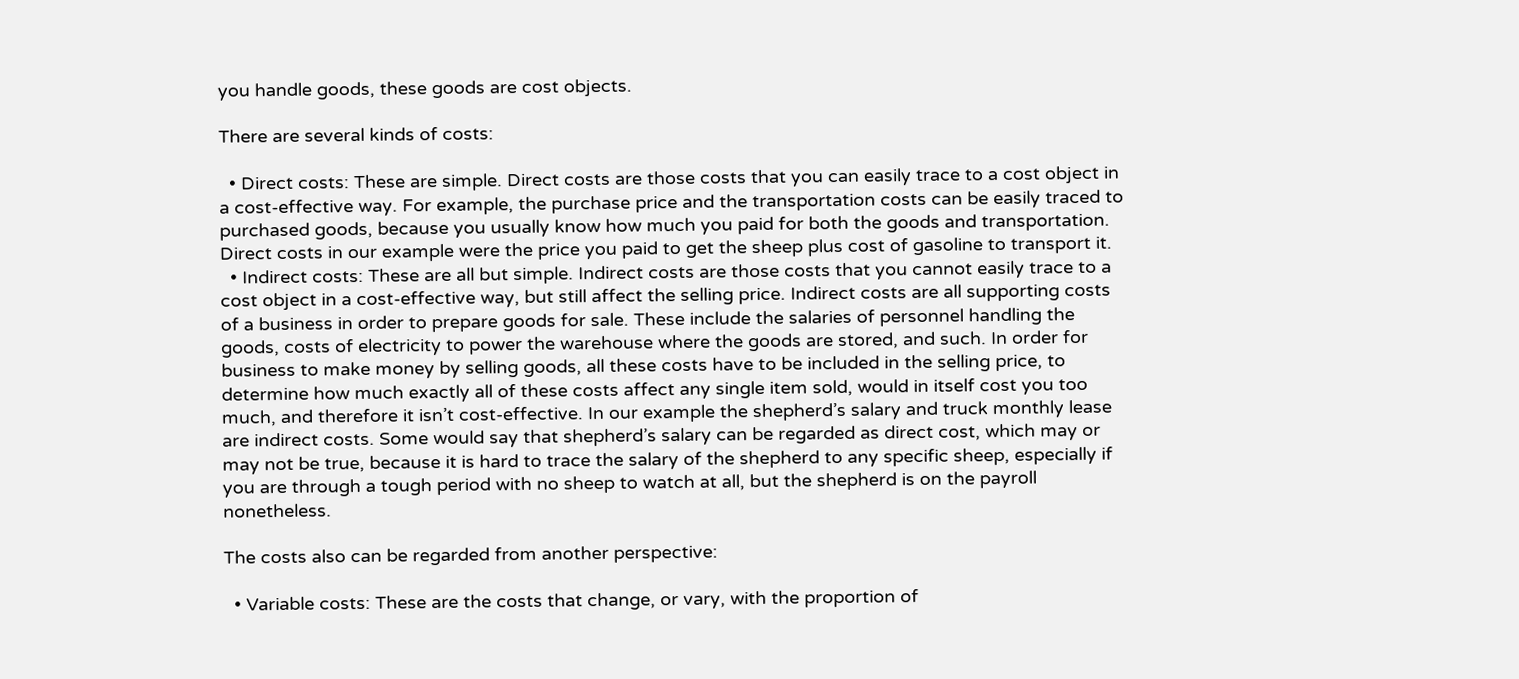you handle goods, these goods are cost objects.

There are several kinds of costs:

  • Direct costs: These are simple. Direct costs are those costs that you can easily trace to a cost object in a cost-effective way. For example, the purchase price and the transportation costs can be easily traced to purchased goods, because you usually know how much you paid for both the goods and transportation. Direct costs in our example were the price you paid to get the sheep plus cost of gasoline to transport it.
  • Indirect costs: These are all but simple. Indirect costs are those costs that you cannot easily trace to a cost object in a cost-effective way, but still affect the selling price. Indirect costs are all supporting costs of a business in order to prepare goods for sale. These include the salaries of personnel handling the goods, costs of electricity to power the warehouse where the goods are stored, and such. In order for business to make money by selling goods, all these costs have to be included in the selling price, to determine how much exactly all of these costs affect any single item sold, would in itself cost you too much, and therefore it isn’t cost-effective. In our example the shepherd’s salary and truck monthly lease are indirect costs. Some would say that shepherd’s salary can be regarded as direct cost, which may or may not be true, because it is hard to trace the salary of the shepherd to any specific sheep, especially if you are through a tough period with no sheep to watch at all, but the shepherd is on the payroll nonetheless.

The costs also can be regarded from another perspective:

  • Variable costs: These are the costs that change, or vary, with the proportion of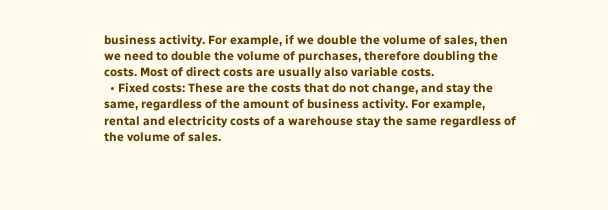business activity. For example, if we double the volume of sales, then we need to double the volume of purchases, therefore doubling the costs. Most of direct costs are usually also variable costs.
  • Fixed costs: These are the costs that do not change, and stay the same, regardless of the amount of business activity. For example, rental and electricity costs of a warehouse stay the same regardless of the volume of sales.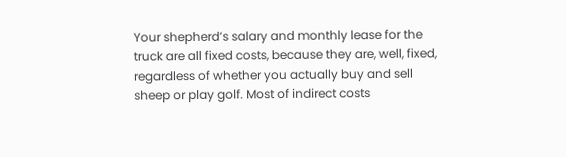Your shepherd’s salary and monthly lease for the truck are all fixed costs, because they are, well, fixed, regardless of whether you actually buy and sell sheep or play golf. Most of indirect costs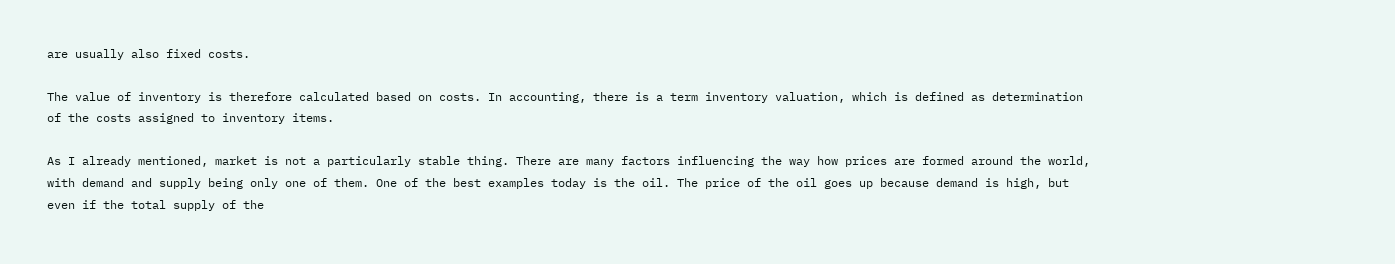are usually also fixed costs.

The value of inventory is therefore calculated based on costs. In accounting, there is a term inventory valuation, which is defined as determination of the costs assigned to inventory items.

As I already mentioned, market is not a particularly stable thing. There are many factors influencing the way how prices are formed around the world, with demand and supply being only one of them. One of the best examples today is the oil. The price of the oil goes up because demand is high, but even if the total supply of the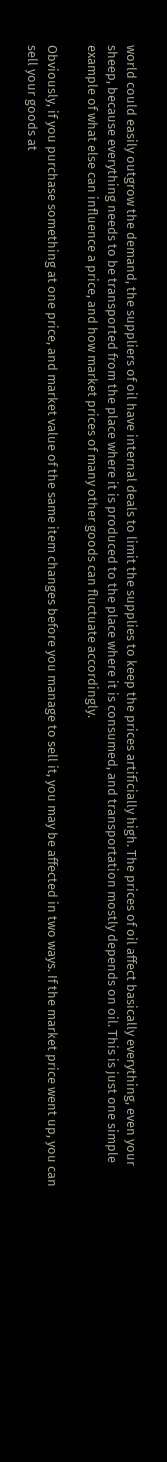world could easily outgrow the demand, the suppliers of oil have internal deals to limit the supplies to keep the prices artificially high. The prices of oil affect basically everything, even your sheep, because everything needs to be transported from the place where it is produced to the place where it is consumed, and transportation mostly depends on oil. This is just one simple example of what else can influence a price, and how market prices of many other goods can fluctuate accordingly.

Obviously, if you purchase something at one price, and market value of the same item changes before you manage to sell it, you may be affected in two ways. If the market price went up, you can sell your goods at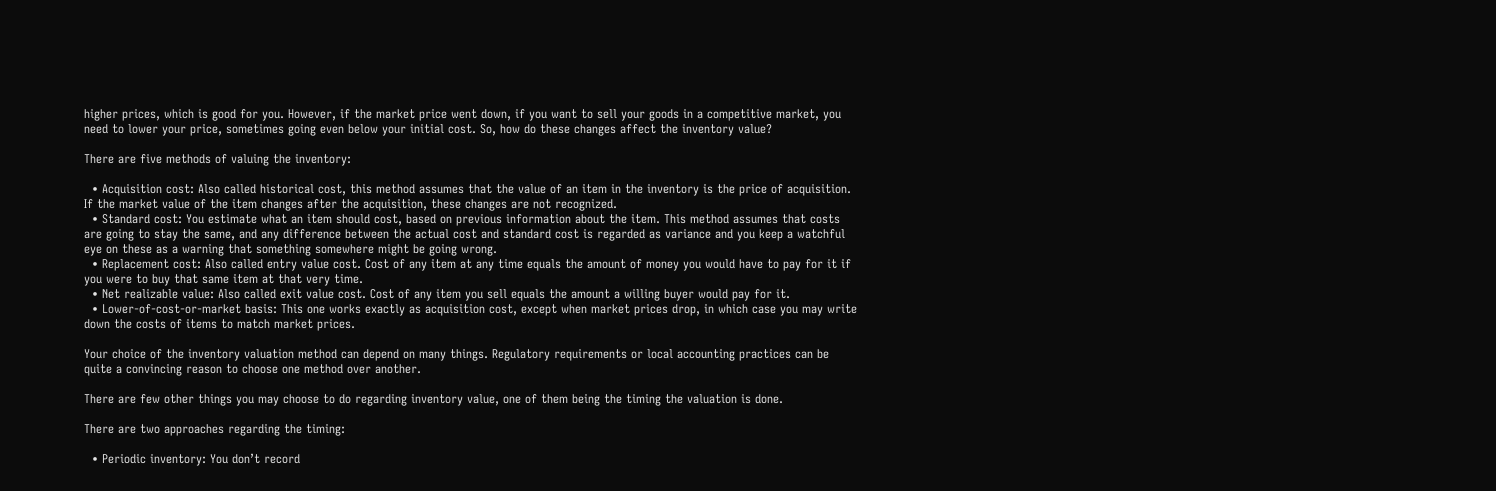higher prices, which is good for you. However, if the market price went down, if you want to sell your goods in a competitive market, you need to lower your price, sometimes going even below your initial cost. So, how do these changes affect the inventory value?

There are five methods of valuing the inventory:

  • Acquisition cost: Also called historical cost, this method assumes that the value of an item in the inventory is the price of acquisition. If the market value of the item changes after the acquisition, these changes are not recognized.
  • Standard cost: You estimate what an item should cost, based on previous information about the item. This method assumes that costs are going to stay the same, and any difference between the actual cost and standard cost is regarded as variance and you keep a watchful eye on these as a warning that something somewhere might be going wrong.
  • Replacement cost: Also called entry value cost. Cost of any item at any time equals the amount of money you would have to pay for it if you were to buy that same item at that very time.
  • Net realizable value: Also called exit value cost. Cost of any item you sell equals the amount a willing buyer would pay for it.
  • Lower-of-cost-or-market basis: This one works exactly as acquisition cost, except when market prices drop, in which case you may write down the costs of items to match market prices.

Your choice of the inventory valuation method can depend on many things. Regulatory requirements or local accounting practices can be quite a convincing reason to choose one method over another.

There are few other things you may choose to do regarding inventory value, one of them being the timing the valuation is done.

There are two approaches regarding the timing:

  • Periodic inventory: You don’t record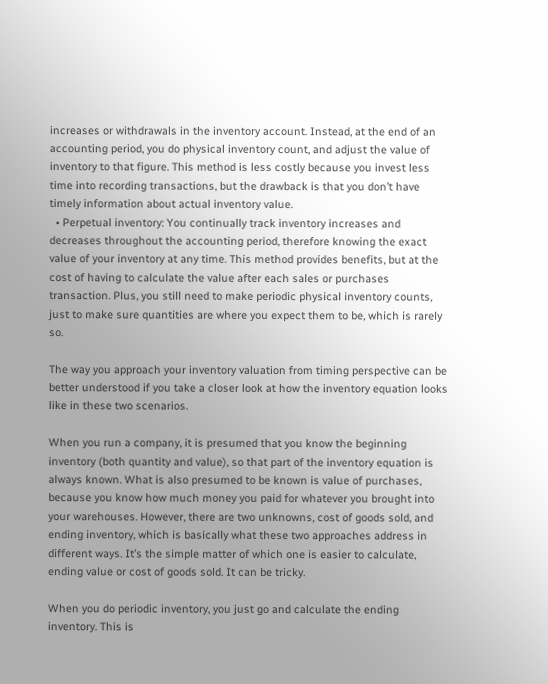increases or withdrawals in the inventory account. Instead, at the end of an accounting period, you do physical inventory count, and adjust the value of inventory to that figure. This method is less costly because you invest less time into recording transactions, but the drawback is that you don’t have timely information about actual inventory value.
  • Perpetual inventory: You continually track inventory increases and decreases throughout the accounting period, therefore knowing the exact value of your inventory at any time. This method provides benefits, but at the cost of having to calculate the value after each sales or purchases transaction. Plus, you still need to make periodic physical inventory counts, just to make sure quantities are where you expect them to be, which is rarely so.

The way you approach your inventory valuation from timing perspective can be better understood if you take a closer look at how the inventory equation looks like in these two scenarios.

When you run a company, it is presumed that you know the beginning inventory (both quantity and value), so that part of the inventory equation is always known. What is also presumed to be known is value of purchases, because you know how much money you paid for whatever you brought into your warehouses. However, there are two unknowns, cost of goods sold, and ending inventory, which is basically what these two approaches address in different ways. It’s the simple matter of which one is easier to calculate, ending value or cost of goods sold. It can be tricky.

When you do periodic inventory, you just go and calculate the ending inventory. This is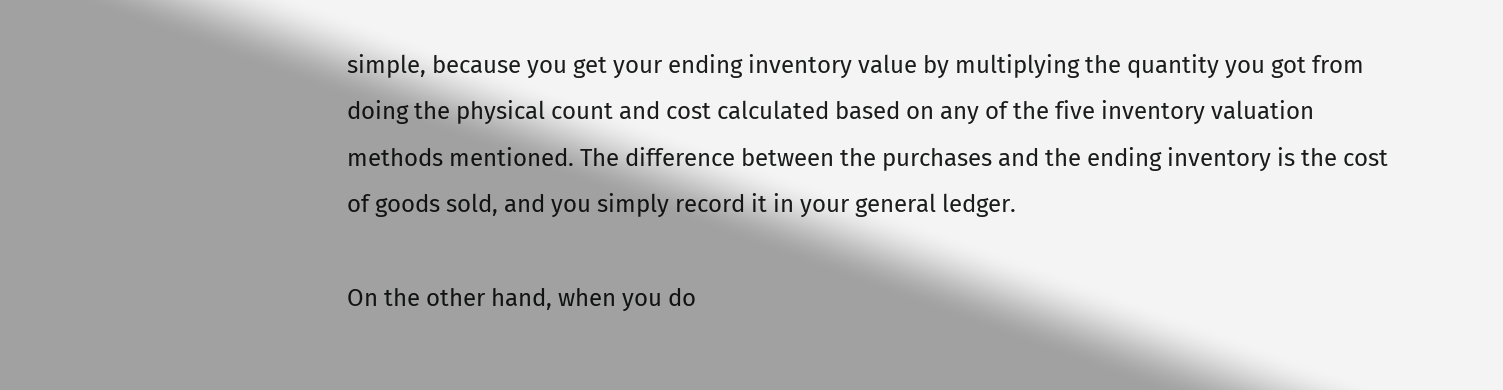simple, because you get your ending inventory value by multiplying the quantity you got from doing the physical count and cost calculated based on any of the five inventory valuation methods mentioned. The difference between the purchases and the ending inventory is the cost of goods sold, and you simply record it in your general ledger.

On the other hand, when you do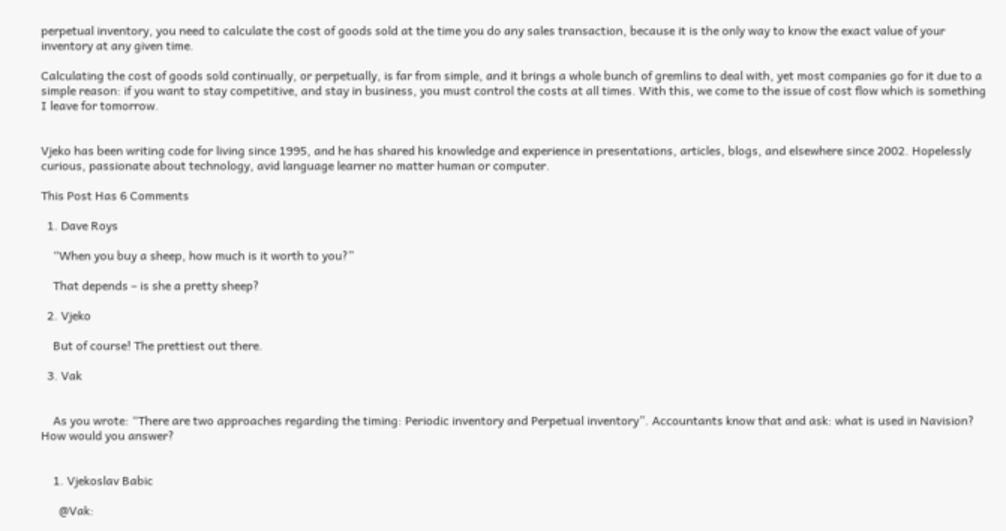perpetual inventory, you need to calculate the cost of goods sold at the time you do any sales transaction, because it is the only way to know the exact value of your inventory at any given time.

Calculating the cost of goods sold continually, or perpetually, is far from simple, and it brings a whole bunch of gremlins to deal with, yet most companies go for it due to a simple reason: if you want to stay competitive, and stay in business, you must control the costs at all times. With this, we come to the issue of cost flow which is something I leave for tomorrow.


Vjeko has been writing code for living since 1995, and he has shared his knowledge and experience in presentations, articles, blogs, and elsewhere since 2002. Hopelessly curious, passionate about technology, avid language learner no matter human or computer.

This Post Has 6 Comments

  1. Dave Roys

    “When you buy a sheep, how much is it worth to you?”

    That depends – is she a pretty sheep?

  2. Vjeko

    But of course! The prettiest out there.

  3. Vak


    As you wrote: “There are two approaches regarding the timing: Periodic inventory and Perpetual inventory”. Accountants know that and ask: what is used in Navision? How would you answer?


    1. Vjekoslav Babic

      @Vak: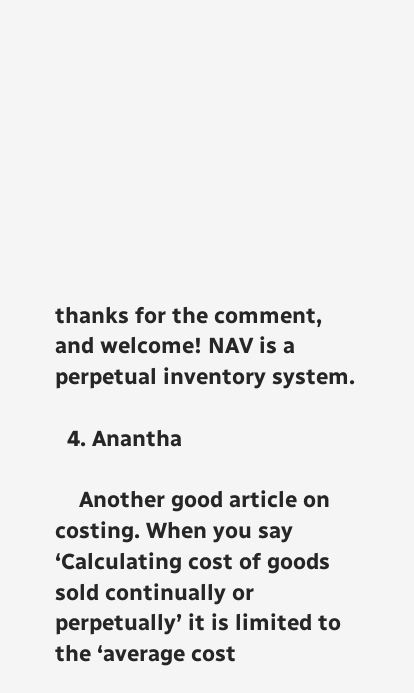thanks for the comment, and welcome! NAV is a perpetual inventory system.

  4. Anantha

    Another good article on costing. When you say ‘Calculating cost of goods sold continually or perpetually’ it is limited to the ‘average cost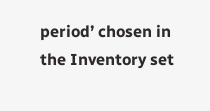period’ chosen in the Inventory set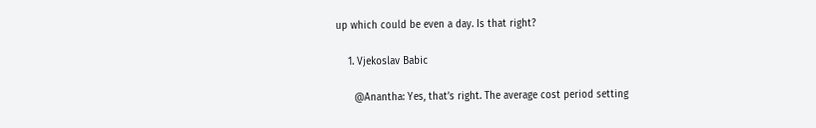up which could be even a day. Is that right?

    1. Vjekoslav Babic

      @Anantha: Yes, that’s right. The average cost period setting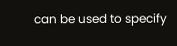can be used to specify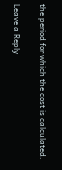the period for which the cost is calculated.

Leave a Reply